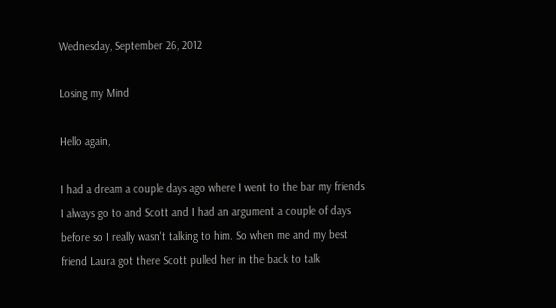Wednesday, September 26, 2012

Losing my Mind

Hello again,

I had a dream a couple days ago where I went to the bar my friends I always go to and Scott and I had an argument a couple of days before so I really wasn't talking to him. So when me and my best friend Laura got there Scott pulled her in the back to talk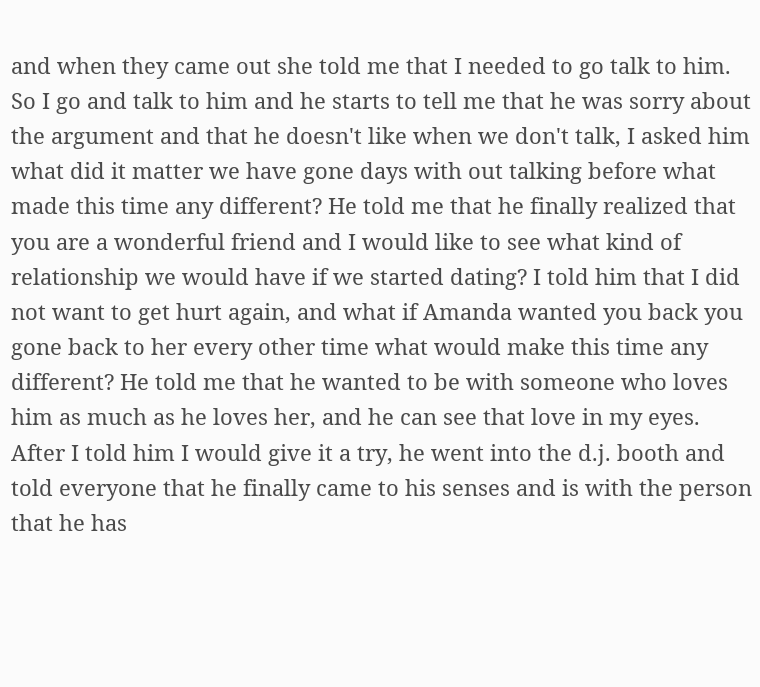and when they came out she told me that I needed to go talk to him. So I go and talk to him and he starts to tell me that he was sorry about the argument and that he doesn't like when we don't talk, I asked him what did it matter we have gone days with out talking before what made this time any different? He told me that he finally realized that you are a wonderful friend and I would like to see what kind of relationship we would have if we started dating? I told him that I did not want to get hurt again, and what if Amanda wanted you back you gone back to her every other time what would make this time any different? He told me that he wanted to be with someone who loves him as much as he loves her, and he can see that love in my eyes. After I told him I would give it a try, he went into the d.j. booth and told everyone that he finally came to his senses and is with the person that he has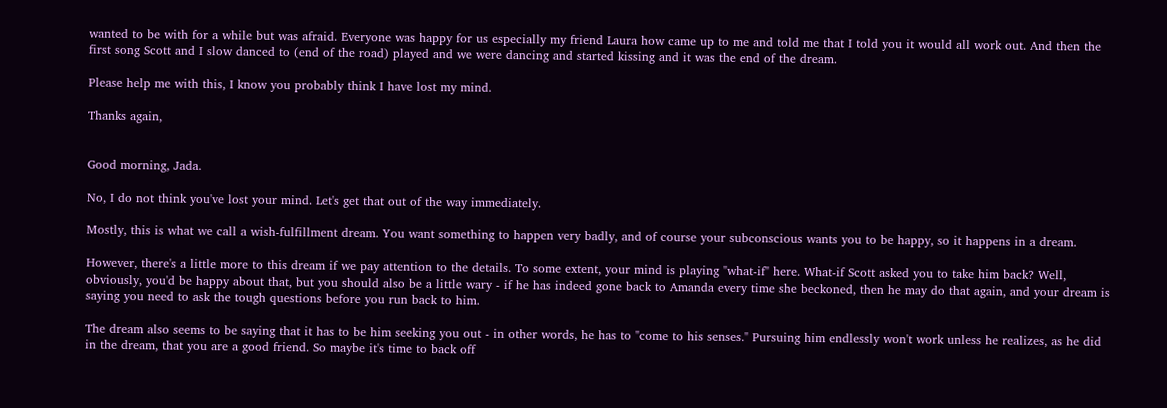wanted to be with for a while but was afraid. Everyone was happy for us especially my friend Laura how came up to me and told me that I told you it would all work out. And then the first song Scott and I slow danced to (end of the road) played and we were dancing and started kissing and it was the end of the dream.

Please help me with this, I know you probably think I have lost my mind.

Thanks again,


Good morning, Jada.

No, I do not think you've lost your mind. Let's get that out of the way immediately.

Mostly, this is what we call a wish-fulfillment dream. You want something to happen very badly, and of course your subconscious wants you to be happy, so it happens in a dream.

However, there's a little more to this dream if we pay attention to the details. To some extent, your mind is playing "what-if" here. What-if Scott asked you to take him back? Well, obviously, you'd be happy about that, but you should also be a little wary - if he has indeed gone back to Amanda every time she beckoned, then he may do that again, and your dream is saying you need to ask the tough questions before you run back to him.

The dream also seems to be saying that it has to be him seeking you out - in other words, he has to "come to his senses." Pursuing him endlessly won't work unless he realizes, as he did in the dream, that you are a good friend. So maybe it's time to back off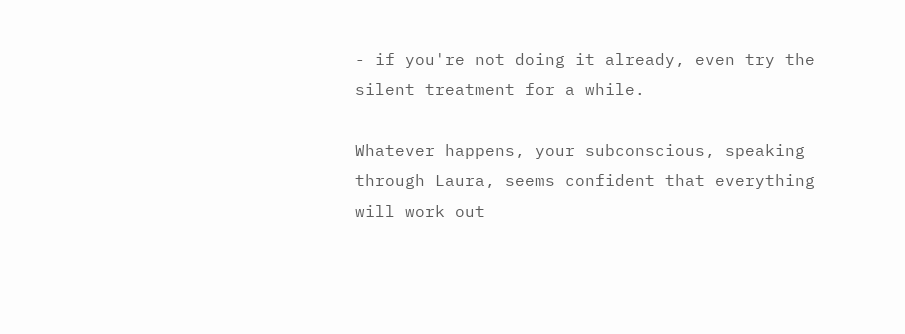- if you're not doing it already, even try the silent treatment for a while.

Whatever happens, your subconscious, speaking through Laura, seems confident that everything will work out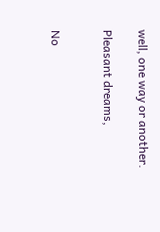well, one way or another.

Pleasant dreams,


No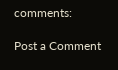comments:

Post a Comment